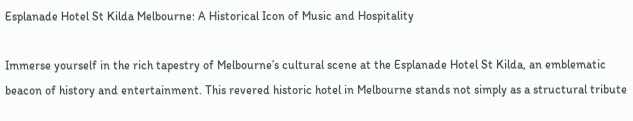Esplanade Hotel St Kilda Melbourne: A Historical Icon of Music and Hospitality

Immerse yourself in the rich tapestry of Melbourne’s cultural scene at the Esplanade Hotel St Kilda, an emblematic beacon of history and entertainment. This revered historic hotel in Melbourne stands not simply as a structural tribute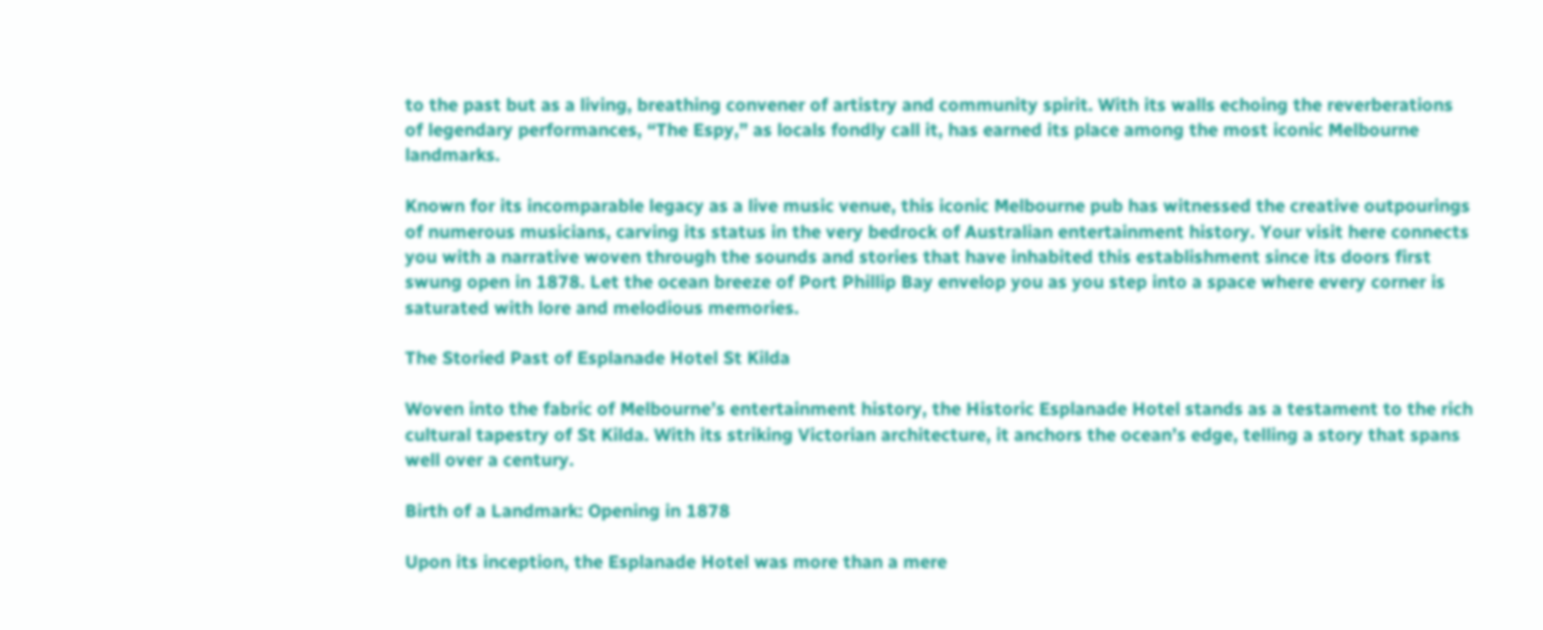to the past but as a living, breathing convener of artistry and community spirit. With its walls echoing the reverberations of legendary performances, “The Espy,” as locals fondly call it, has earned its place among the most iconic Melbourne landmarks.

Known for its incomparable legacy as a live music venue, this iconic Melbourne pub has witnessed the creative outpourings of numerous musicians, carving its status in the very bedrock of Australian entertainment history. Your visit here connects you with a narrative woven through the sounds and stories that have inhabited this establishment since its doors first swung open in 1878. Let the ocean breeze of Port Phillip Bay envelop you as you step into a space where every corner is saturated with lore and melodious memories.

The Storied Past of Esplanade Hotel St Kilda

Woven into the fabric of Melbourne’s entertainment history, the Historic Esplanade Hotel stands as a testament to the rich cultural tapestry of St Kilda. With its striking Victorian architecture, it anchors the ocean’s edge, telling a story that spans well over a century.

Birth of a Landmark: Opening in 1878

Upon its inception, the Esplanade Hotel was more than a mere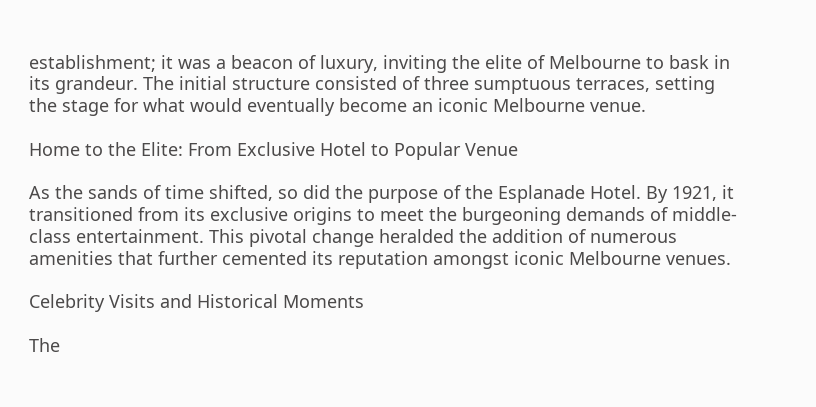establishment; it was a beacon of luxury, inviting the elite of Melbourne to bask in its grandeur. The initial structure consisted of three sumptuous terraces, setting the stage for what would eventually become an iconic Melbourne venue.

Home to the Elite: From Exclusive Hotel to Popular Venue

As the sands of time shifted, so did the purpose of the Esplanade Hotel. By 1921, it transitioned from its exclusive origins to meet the burgeoning demands of middle-class entertainment. This pivotal change heralded the addition of numerous amenities that further cemented its reputation amongst iconic Melbourne venues.

Celebrity Visits and Historical Moments

The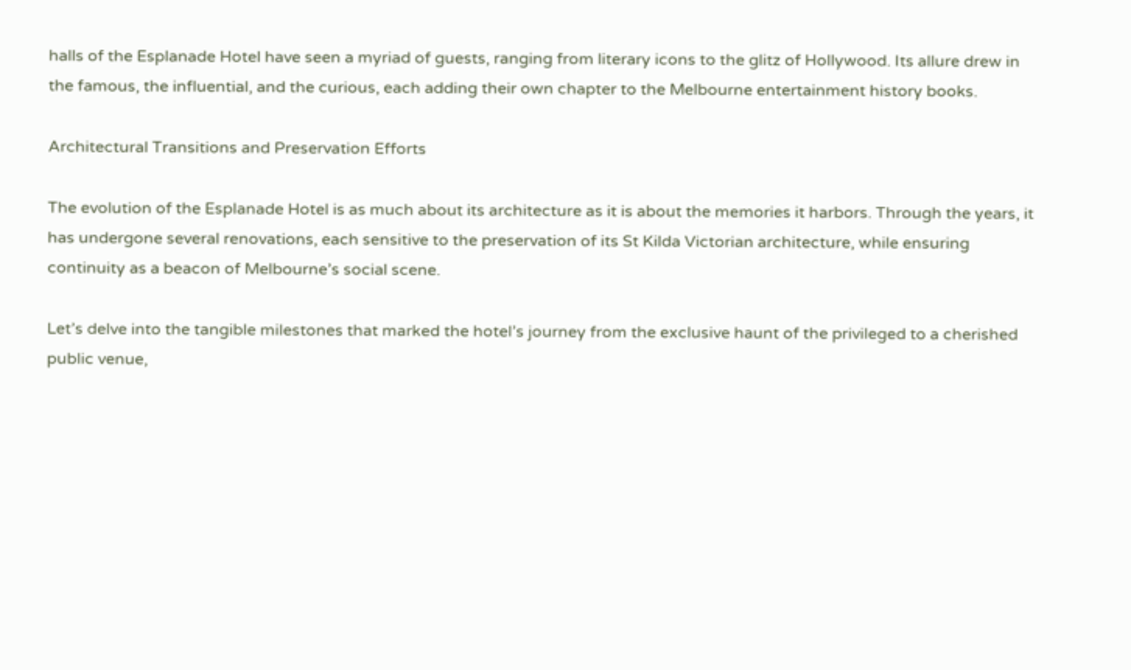halls of the Esplanade Hotel have seen a myriad of guests, ranging from literary icons to the glitz of Hollywood. Its allure drew in the famous, the influential, and the curious, each adding their own chapter to the Melbourne entertainment history books.

Architectural Transitions and Preservation Efforts

The evolution of the Esplanade Hotel is as much about its architecture as it is about the memories it harbors. Through the years, it has undergone several renovations, each sensitive to the preservation of its St Kilda Victorian architecture, while ensuring continuity as a beacon of Melbourne’s social scene.

Let’s delve into the tangible milestones that marked the hotel’s journey from the exclusive haunt of the privileged to a cherished public venue,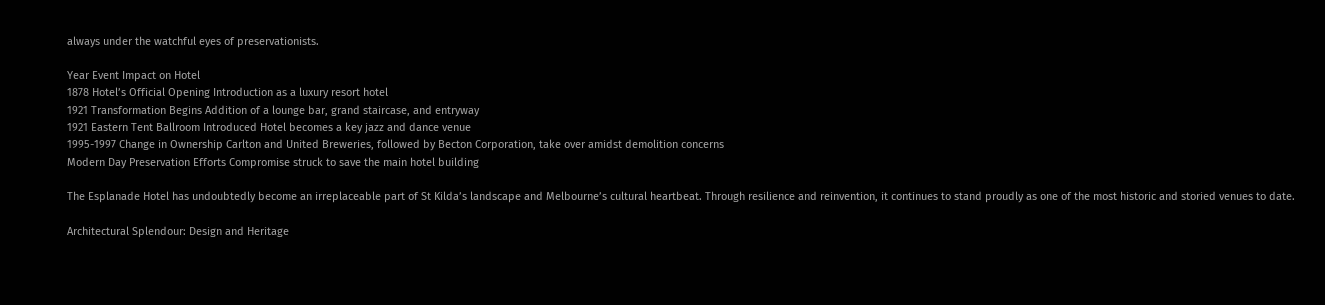always under the watchful eyes of preservationists.

Year Event Impact on Hotel
1878 Hotel’s Official Opening Introduction as a luxury resort hotel
1921 Transformation Begins Addition of a lounge bar, grand staircase, and entryway
1921 Eastern Tent Ballroom Introduced Hotel becomes a key jazz and dance venue
1995-1997 Change in Ownership Carlton and United Breweries, followed by Becton Corporation, take over amidst demolition concerns
Modern Day Preservation Efforts Compromise struck to save the main hotel building

The Esplanade Hotel has undoubtedly become an irreplaceable part of St Kilda’s landscape and Melbourne’s cultural heartbeat. Through resilience and reinvention, it continues to stand proudly as one of the most historic and storied venues to date.

Architectural Splendour: Design and Heritage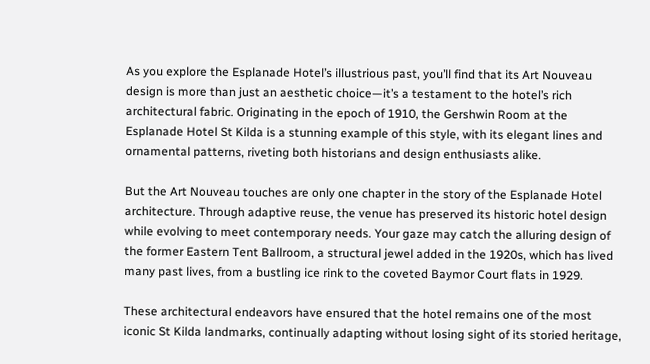As you explore the Esplanade Hotel’s illustrious past, you’ll find that its Art Nouveau design is more than just an aesthetic choice—it’s a testament to the hotel’s rich architectural fabric. Originating in the epoch of 1910, the Gershwin Room at the Esplanade Hotel St Kilda is a stunning example of this style, with its elegant lines and ornamental patterns, riveting both historians and design enthusiasts alike.

But the Art Nouveau touches are only one chapter in the story of the Esplanade Hotel architecture. Through adaptive reuse, the venue has preserved its historic hotel design while evolving to meet contemporary needs. Your gaze may catch the alluring design of the former Eastern Tent Ballroom, a structural jewel added in the 1920s, which has lived many past lives, from a bustling ice rink to the coveted Baymor Court flats in 1929.

These architectural endeavors have ensured that the hotel remains one of the most iconic St Kilda landmarks, continually adapting without losing sight of its storied heritage,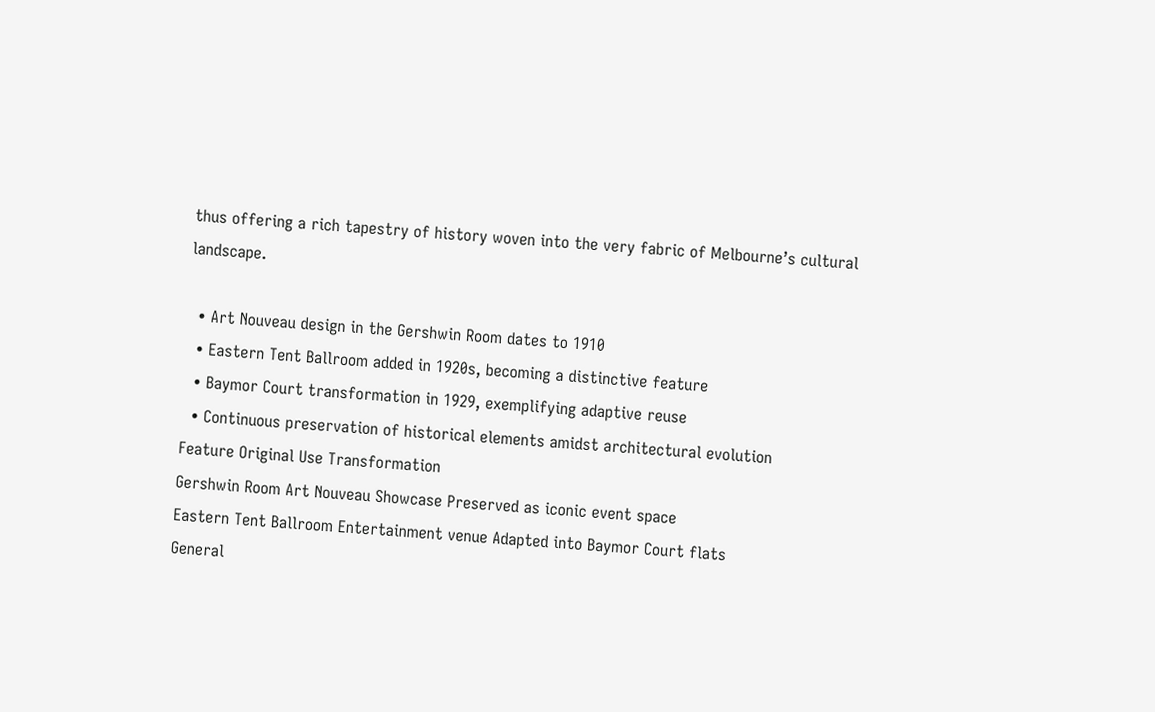thus offering a rich tapestry of history woven into the very fabric of Melbourne’s cultural landscape.

  • Art Nouveau design in the Gershwin Room dates to 1910
  • Eastern Tent Ballroom added in 1920s, becoming a distinctive feature
  • Baymor Court transformation in 1929, exemplifying adaptive reuse
  • Continuous preservation of historical elements amidst architectural evolution
Feature Original Use Transformation
Gershwin Room Art Nouveau Showcase Preserved as iconic event space
Eastern Tent Ballroom Entertainment venue Adapted into Baymor Court flats
General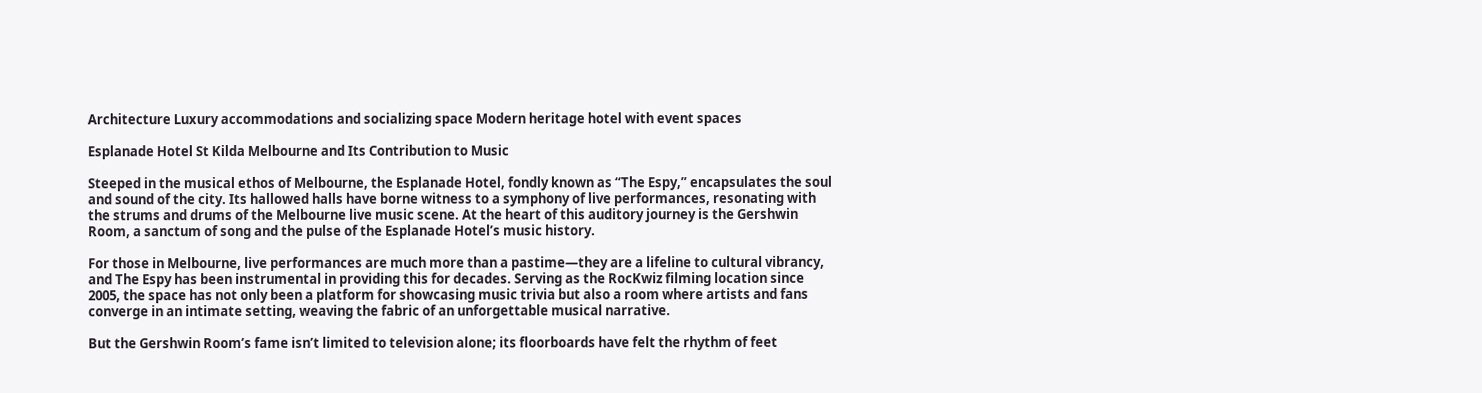Architecture Luxury accommodations and socializing space Modern heritage hotel with event spaces

Esplanade Hotel St Kilda Melbourne and Its Contribution to Music

Steeped in the musical ethos of Melbourne, the Esplanade Hotel, fondly known as “The Espy,” encapsulates the soul and sound of the city. Its hallowed halls have borne witness to a symphony of live performances, resonating with the strums and drums of the Melbourne live music scene. At the heart of this auditory journey is the Gershwin Room, a sanctum of song and the pulse of the Esplanade Hotel’s music history.

For those in Melbourne, live performances are much more than a pastime—they are a lifeline to cultural vibrancy, and The Espy has been instrumental in providing this for decades. Serving as the RocKwiz filming location since 2005, the space has not only been a platform for showcasing music trivia but also a room where artists and fans converge in an intimate setting, weaving the fabric of an unforgettable musical narrative.

But the Gershwin Room’s fame isn’t limited to television alone; its floorboards have felt the rhythm of feet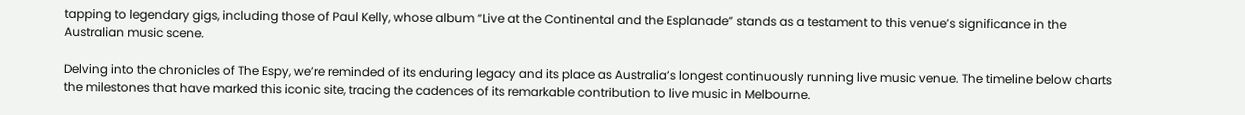tapping to legendary gigs, including those of Paul Kelly, whose album “Live at the Continental and the Esplanade” stands as a testament to this venue’s significance in the Australian music scene.

Delving into the chronicles of The Espy, we’re reminded of its enduring legacy and its place as Australia’s longest continuously running live music venue. The timeline below charts the milestones that have marked this iconic site, tracing the cadences of its remarkable contribution to live music in Melbourne.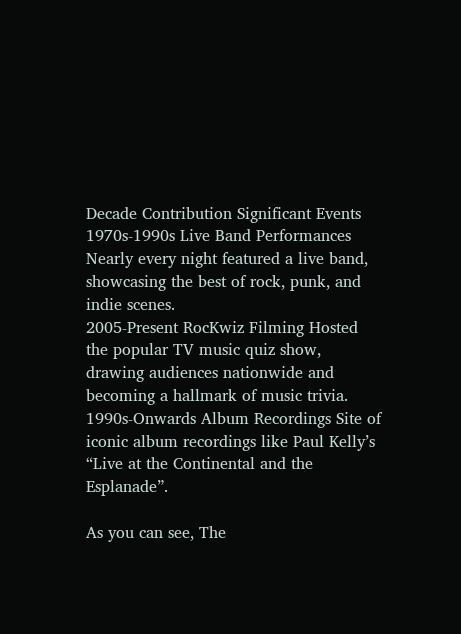Decade Contribution Significant Events
1970s-1990s Live Band Performances Nearly every night featured a live band, showcasing the best of rock, punk, and indie scenes.
2005-Present RocKwiz Filming Hosted the popular TV music quiz show, drawing audiences nationwide and becoming a hallmark of music trivia.
1990s-Onwards Album Recordings Site of iconic album recordings like Paul Kelly’s “Live at the Continental and the Esplanade”.

As you can see, The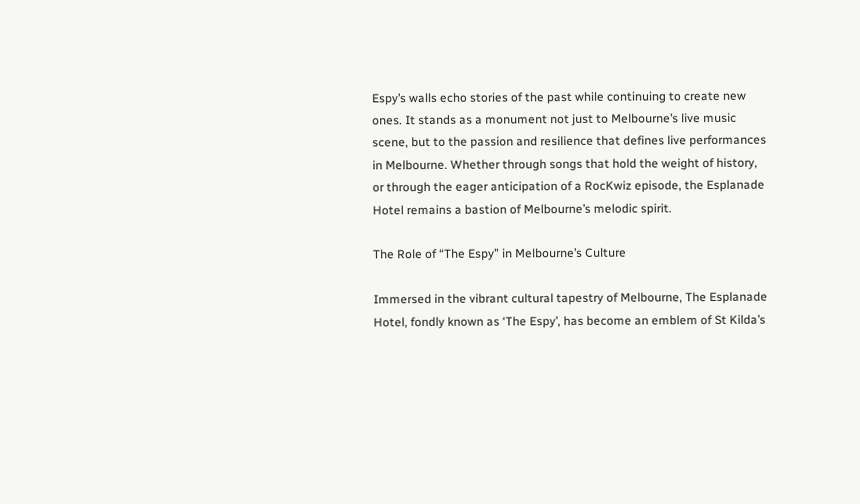Espy’s walls echo stories of the past while continuing to create new ones. It stands as a monument not just to Melbourne’s live music scene, but to the passion and resilience that defines live performances in Melbourne. Whether through songs that hold the weight of history, or through the eager anticipation of a RocKwiz episode, the Esplanade Hotel remains a bastion of Melbourne’s melodic spirit.

The Role of “The Espy” in Melbourne’s Culture

Immersed in the vibrant cultural tapestry of Melbourne, The Esplanade Hotel, fondly known as ‘The Espy’, has become an emblem of St Kilda’s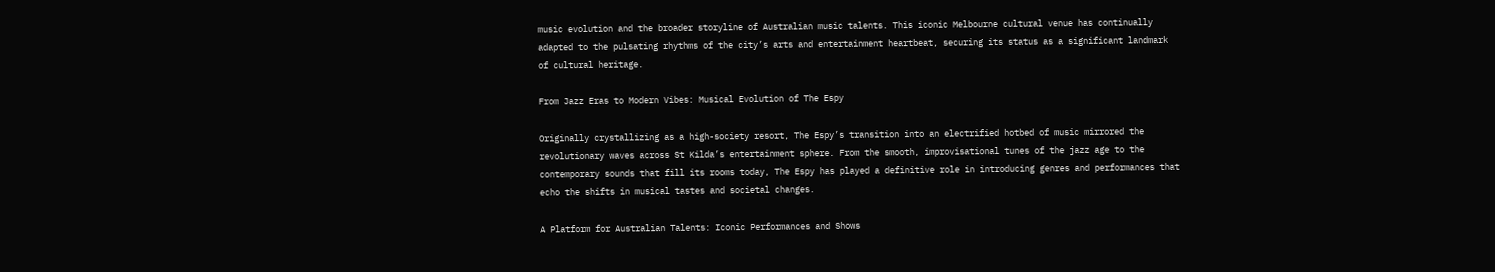music evolution and the broader storyline of Australian music talents. This iconic Melbourne cultural venue has continually adapted to the pulsating rhythms of the city’s arts and entertainment heartbeat, securing its status as a significant landmark of cultural heritage.

From Jazz Eras to Modern Vibes: Musical Evolution of The Espy

Originally crystallizing as a high-society resort, The Espy’s transition into an electrified hotbed of music mirrored the revolutionary waves across St Kilda’s entertainment sphere. From the smooth, improvisational tunes of the jazz age to the contemporary sounds that fill its rooms today, The Espy has played a definitive role in introducing genres and performances that echo the shifts in musical tastes and societal changes.

A Platform for Australian Talents: Iconic Performances and Shows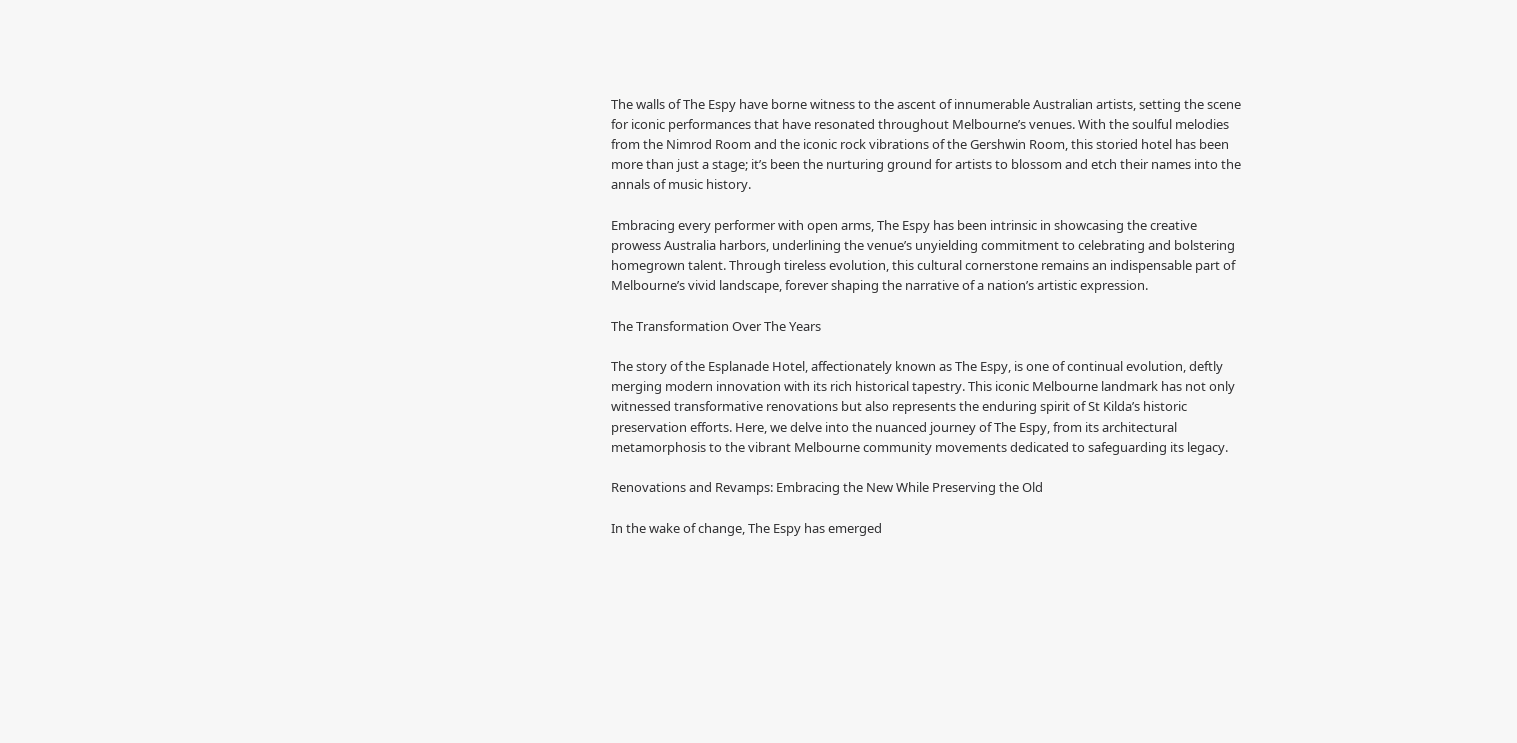The walls of The Espy have borne witness to the ascent of innumerable Australian artists, setting the scene for iconic performances that have resonated throughout Melbourne’s venues. With the soulful melodies from the Nimrod Room and the iconic rock vibrations of the Gershwin Room, this storied hotel has been more than just a stage; it’s been the nurturing ground for artists to blossom and etch their names into the annals of music history.

Embracing every performer with open arms, The Espy has been intrinsic in showcasing the creative prowess Australia harbors, underlining the venue’s unyielding commitment to celebrating and bolstering homegrown talent. Through tireless evolution, this cultural cornerstone remains an indispensable part of Melbourne’s vivid landscape, forever shaping the narrative of a nation’s artistic expression.

The Transformation Over The Years

The story of the Esplanade Hotel, affectionately known as The Espy, is one of continual evolution, deftly merging modern innovation with its rich historical tapestry. This iconic Melbourne landmark has not only witnessed transformative renovations but also represents the enduring spirit of St Kilda’s historic preservation efforts. Here, we delve into the nuanced journey of The Espy, from its architectural metamorphosis to the vibrant Melbourne community movements dedicated to safeguarding its legacy.

Renovations and Revamps: Embracing the New While Preserving the Old

In the wake of change, The Espy has emerged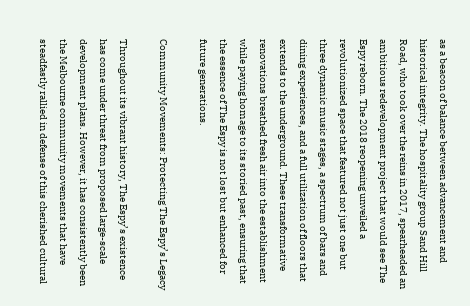as a beacon of balance between advancement and historical integrity. The hospitality group Sand Hill Road, who took over the reins in 2017, spearheaded an ambitious redevelopment project that would see The Espy reborn. The 2018 reopening unveiled a revolutionized space that featured not just one but three dynamic music stages, a spectrum of bars and dining experiences, and a full utilization of floors that extends to the underground. These transformative renovations breathed fresh air into the establishment while paying homage to its storied past, ensuring that the essence of The Espy is not lost but enhanced for future generations.

Community Movements: Protecting The Espy’s Legacy

Throughout its vibrant history, The Espy’s existence has come under threat from proposed large-scale development plans. However, it has consistently been the Melbourne community movements that have steadfastly rallied in defense of this cherished cultural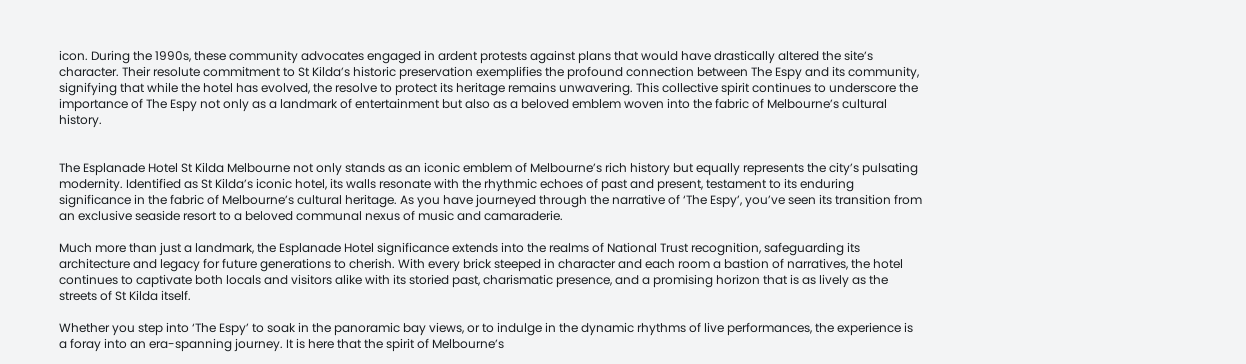icon. During the 1990s, these community advocates engaged in ardent protests against plans that would have drastically altered the site’s character. Their resolute commitment to St Kilda’s historic preservation exemplifies the profound connection between The Espy and its community, signifying that while the hotel has evolved, the resolve to protect its heritage remains unwavering. This collective spirit continues to underscore the importance of The Espy not only as a landmark of entertainment but also as a beloved emblem woven into the fabric of Melbourne’s cultural history.


The Esplanade Hotel St Kilda Melbourne not only stands as an iconic emblem of Melbourne’s rich history but equally represents the city’s pulsating modernity. Identified as St Kilda’s iconic hotel, its walls resonate with the rhythmic echoes of past and present, testament to its enduring significance in the fabric of Melbourne’s cultural heritage. As you have journeyed through the narrative of ‘The Espy’, you’ve seen its transition from an exclusive seaside resort to a beloved communal nexus of music and camaraderie.

Much more than just a landmark, the Esplanade Hotel significance extends into the realms of National Trust recognition, safeguarding its architecture and legacy for future generations to cherish. With every brick steeped in character and each room a bastion of narratives, the hotel continues to captivate both locals and visitors alike with its storied past, charismatic presence, and a promising horizon that is as lively as the streets of St Kilda itself.

Whether you step into ‘The Espy’ to soak in the panoramic bay views, or to indulge in the dynamic rhythms of live performances, the experience is a foray into an era-spanning journey. It is here that the spirit of Melbourne’s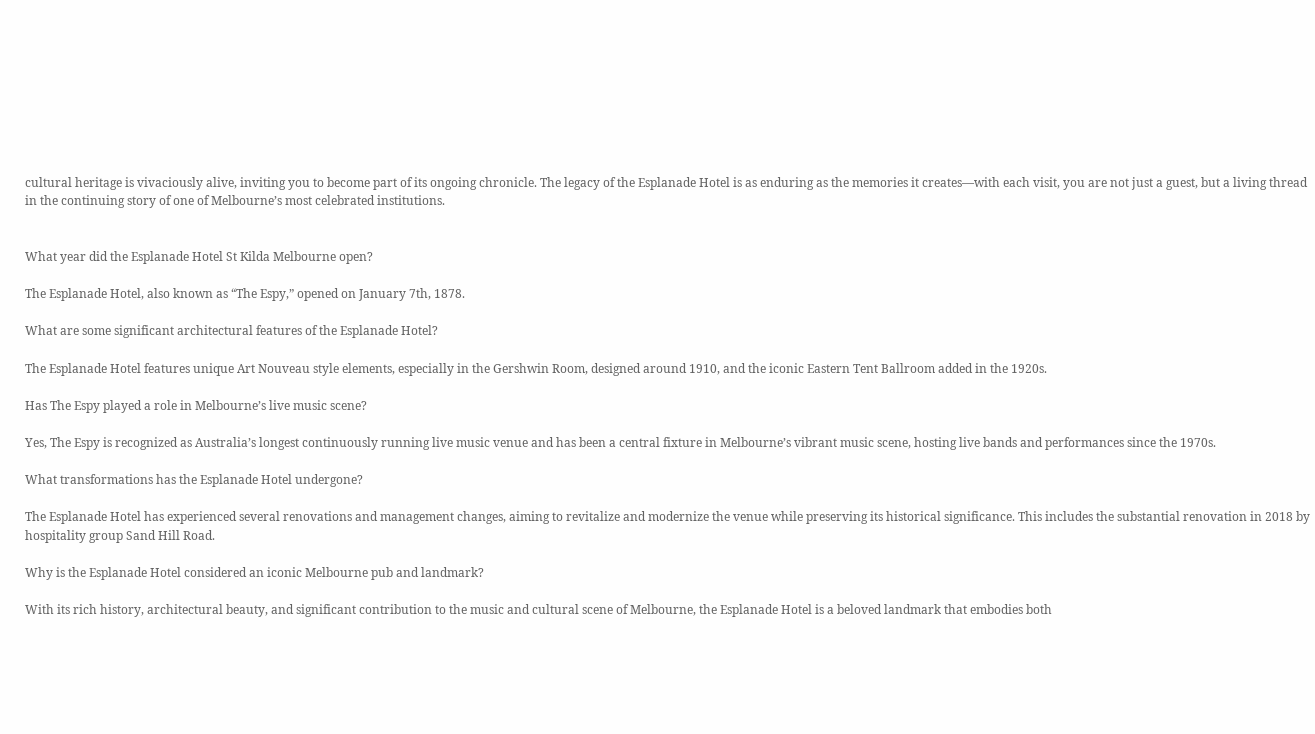cultural heritage is vivaciously alive, inviting you to become part of its ongoing chronicle. The legacy of the Esplanade Hotel is as enduring as the memories it creates—with each visit, you are not just a guest, but a living thread in the continuing story of one of Melbourne’s most celebrated institutions.


What year did the Esplanade Hotel St Kilda Melbourne open?

The Esplanade Hotel, also known as “The Espy,” opened on January 7th, 1878.

What are some significant architectural features of the Esplanade Hotel?

The Esplanade Hotel features unique Art Nouveau style elements, especially in the Gershwin Room, designed around 1910, and the iconic Eastern Tent Ballroom added in the 1920s.

Has The Espy played a role in Melbourne’s live music scene?

Yes, The Espy is recognized as Australia’s longest continuously running live music venue and has been a central fixture in Melbourne’s vibrant music scene, hosting live bands and performances since the 1970s.

What transformations has the Esplanade Hotel undergone?

The Esplanade Hotel has experienced several renovations and management changes, aiming to revitalize and modernize the venue while preserving its historical significance. This includes the substantial renovation in 2018 by hospitality group Sand Hill Road.

Why is the Esplanade Hotel considered an iconic Melbourne pub and landmark?

With its rich history, architectural beauty, and significant contribution to the music and cultural scene of Melbourne, the Esplanade Hotel is a beloved landmark that embodies both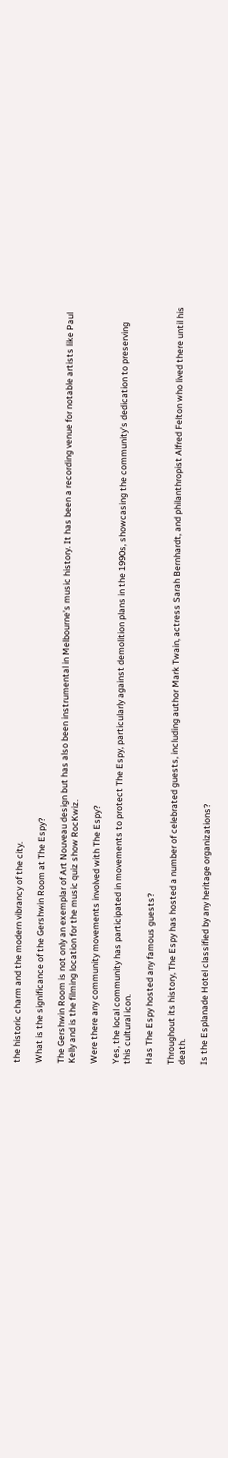the historic charm and the modern vibrancy of the city.

What is the significance of the Gershwin Room at The Espy?

The Gershwin Room is not only an exemplar of Art Nouveau design but has also been instrumental in Melbourne’s music history. It has been a recording venue for notable artists like Paul Kelly and is the filming location for the music quiz show RocKwiz.

Were there any community movements involved with The Espy?

Yes, the local community has participated in movements to protect The Espy, particularly against demolition plans in the 1990s, showcasing the community’s dedication to preserving this cultural icon.

Has The Espy hosted any famous guests?

Throughout its history, The Espy has hosted a number of celebrated guests, including author Mark Twain, actress Sarah Bernhardt, and philanthropist Alfred Felton who lived there until his death.

Is the Esplanade Hotel classified by any heritage organizations?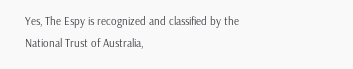Yes, The Espy is recognized and classified by the National Trust of Australia,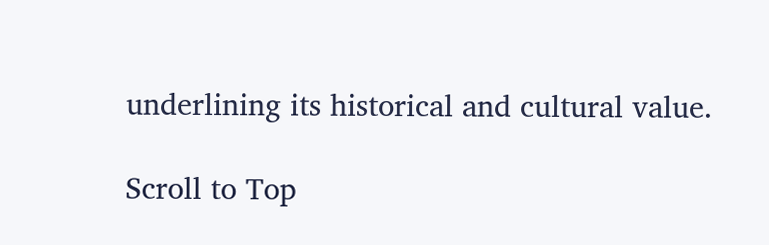underlining its historical and cultural value.

Scroll to Top